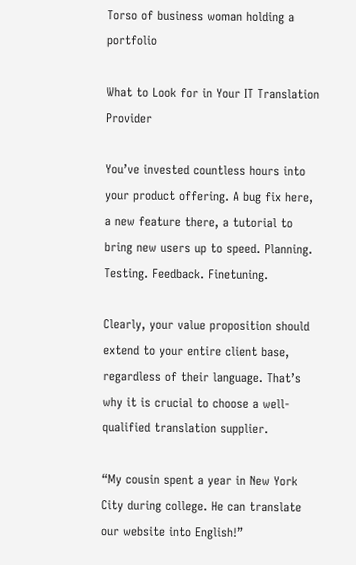Torso of business woman holding a portfolio

What to Look for in Your IT Translation Provider

You’ve invested countless hours into your product offering. A bug fix here, a new feature there, a tutorial to bring new users up to speed. Planning. Testing. Feedback. Finetuning.

Clearly, your value proposition should extend to your entire client base, regardless of their language. That’s why it is crucial to choose a well-qualified translation supplier.

“My cousin spent a year in New York City during college. He can translate our website into English!”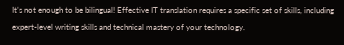It’s not enough to be bilingual! Effective IT translation requires a specific set of skills, including expert-level writing skills and technical mastery of your technology.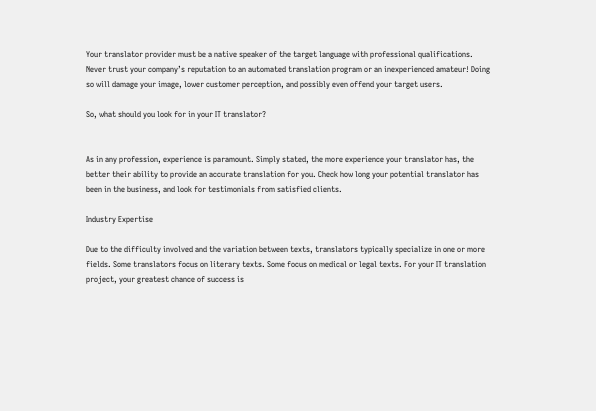Your translator provider must be a native speaker of the target language with professional qualifications. Never trust your company’s reputation to an automated translation program or an inexperienced amateur! Doing so will damage your image, lower customer perception, and possibly even offend your target users.

So, what should you look for in your IT translator?


As in any profession, experience is paramount. Simply stated, the more experience your translator has, the better their ability to provide an accurate translation for you. Check how long your potential translator has been in the business, and look for testimonials from satisfied clients.

Industry Expertise

Due to the difficulty involved and the variation between texts, translators typically specialize in one or more fields. Some translators focus on literary texts. Some focus on medical or legal texts. For your IT translation project, your greatest chance of success is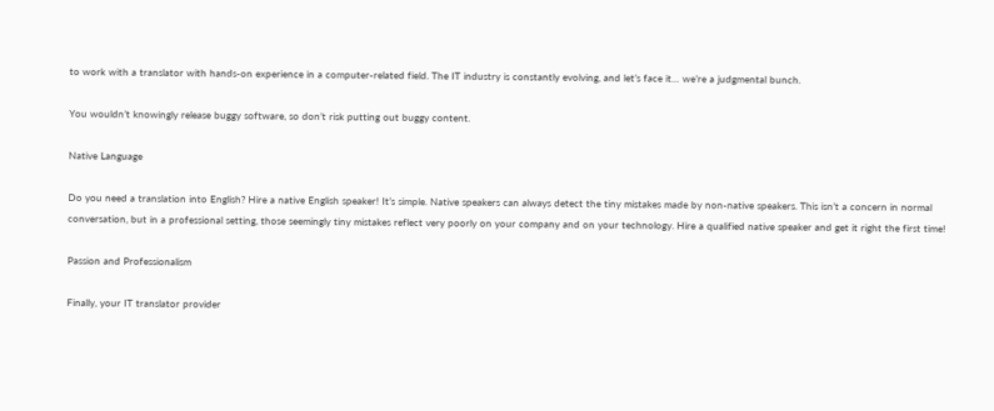to work with a translator with hands-on experience in a computer-related field. The IT industry is constantly evolving, and let’s face it… we’re a judgmental bunch.

You wouldn’t knowingly release buggy software, so don’t risk putting out buggy content.

Native Language

Do you need a translation into English? Hire a native English speaker! It’s simple. Native speakers can always detect the tiny mistakes made by non-native speakers. This isn’t a concern in normal conversation, but in a professional setting, those seemingly tiny mistakes reflect very poorly on your company and on your technology. Hire a qualified native speaker and get it right the first time!

Passion and Professionalism

Finally, your IT translator provider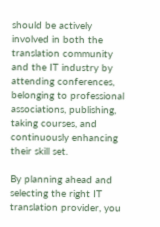should be actively involved in both the translation community and the IT industry by attending conferences, belonging to professional associations, publishing, taking courses, and continuously enhancing their skill set.

By planning ahead and selecting the right IT translation provider, you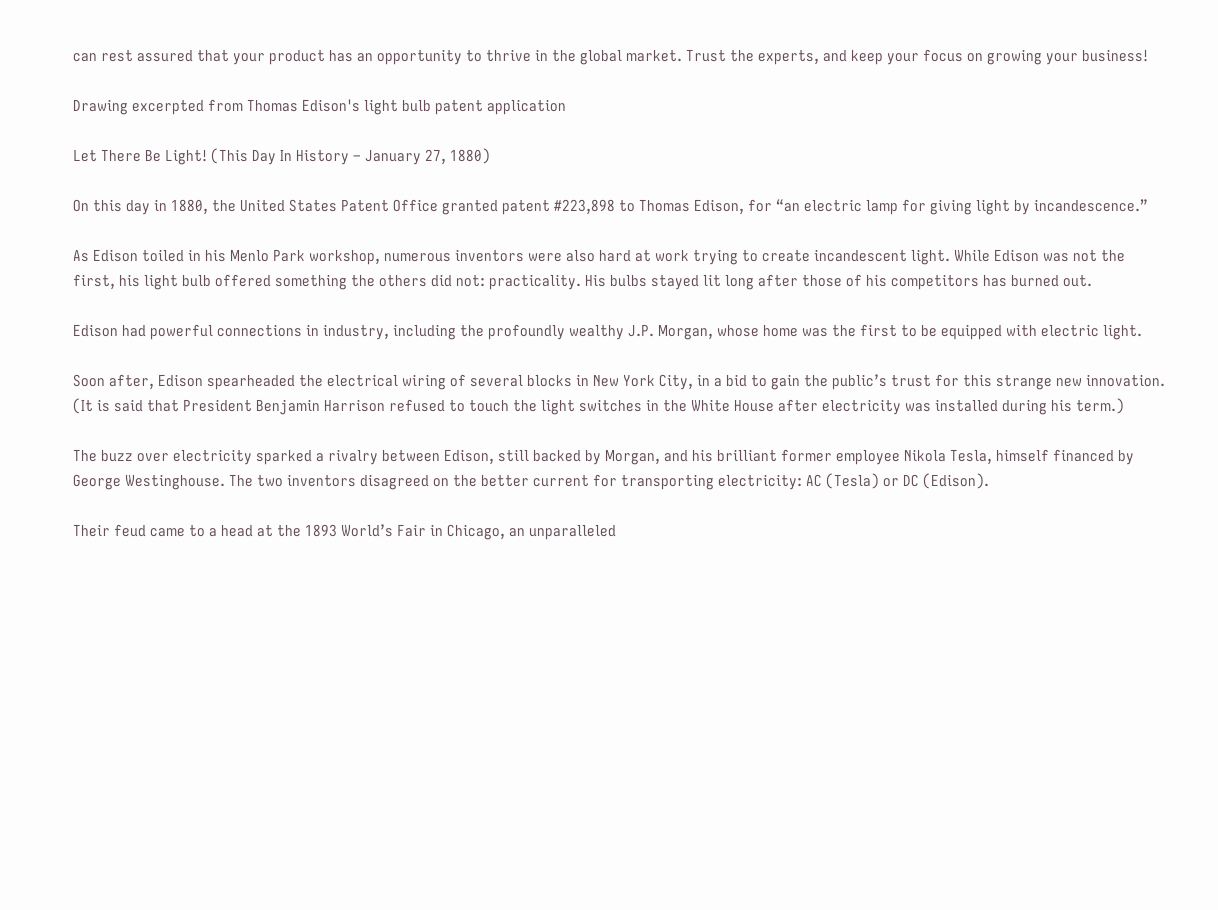can rest assured that your product has an opportunity to thrive in the global market. Trust the experts, and keep your focus on growing your business!

Drawing excerpted from Thomas Edison's light bulb patent application

Let There Be Light! (This Day In History – January 27, 1880)

On this day in 1880, the United States Patent Office granted patent #223,898 to Thomas Edison, for “an electric lamp for giving light by incandescence.”

As Edison toiled in his Menlo Park workshop, numerous inventors were also hard at work trying to create incandescent light. While Edison was not the first, his light bulb offered something the others did not: practicality. His bulbs stayed lit long after those of his competitors has burned out.

Edison had powerful connections in industry, including the profoundly wealthy J.P. Morgan, whose home was the first to be equipped with electric light.

Soon after, Edison spearheaded the electrical wiring of several blocks in New York City, in a bid to gain the public’s trust for this strange new innovation. (It is said that President Benjamin Harrison refused to touch the light switches in the White House after electricity was installed during his term.)

The buzz over electricity sparked a rivalry between Edison, still backed by Morgan, and his brilliant former employee Nikola Tesla, himself financed by George Westinghouse. The two inventors disagreed on the better current for transporting electricity: AC (Tesla) or DC (Edison).

Their feud came to a head at the 1893 World’s Fair in Chicago, an unparalleled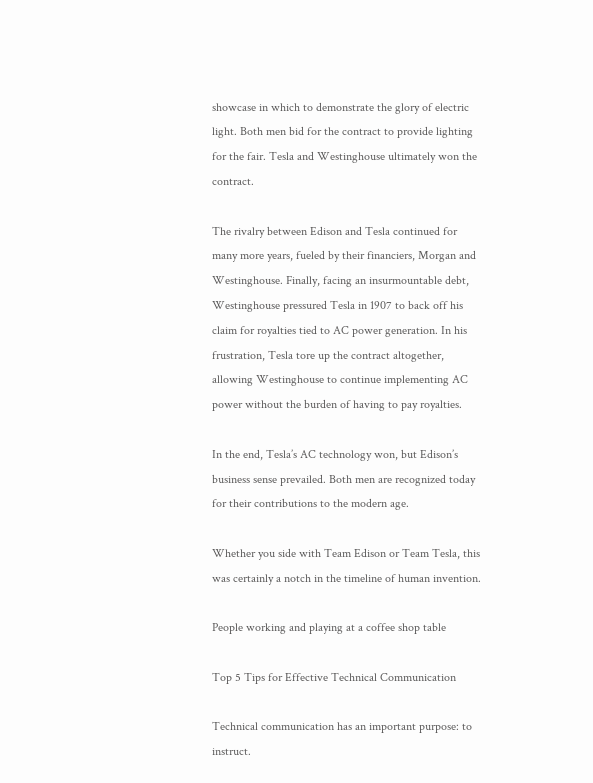showcase in which to demonstrate the glory of electric light. Both men bid for the contract to provide lighting for the fair. Tesla and Westinghouse ultimately won the contract.

The rivalry between Edison and Tesla continued for many more years, fueled by their financiers, Morgan and Westinghouse. Finally, facing an insurmountable debt, Westinghouse pressured Tesla in 1907 to back off his claim for royalties tied to AC power generation. In his frustration, Tesla tore up the contract altogether, allowing Westinghouse to continue implementing AC power without the burden of having to pay royalties.

In the end, Tesla’s AC technology won, but Edison’s business sense prevailed. Both men are recognized today for their contributions to the modern age.

Whether you side with Team Edison or Team Tesla, this was certainly a notch in the timeline of human invention.

People working and playing at a coffee shop table

Top 5 Tips for Effective Technical Communication

Technical communication has an important purpose: to instruct.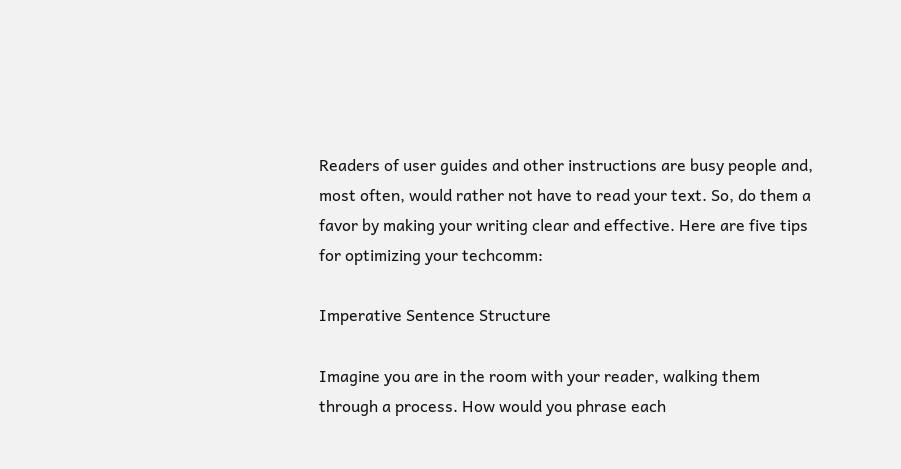Readers of user guides and other instructions are busy people and, most often, would rather not have to read your text. So, do them a favor by making your writing clear and effective. Here are five tips for optimizing your techcomm:

Imperative Sentence Structure

Imagine you are in the room with your reader, walking them through a process. How would you phrase each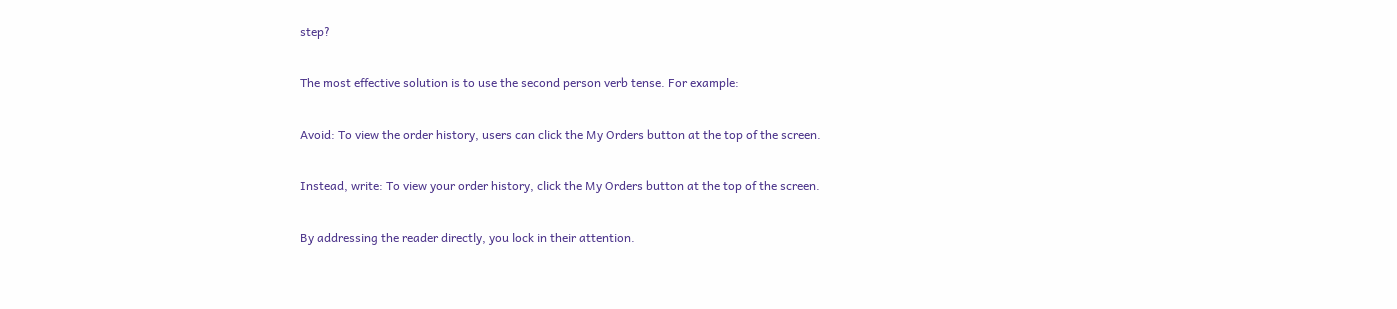step?

The most effective solution is to use the second person verb tense. For example:

Avoid: To view the order history, users can click the My Orders button at the top of the screen.

Instead, write: To view your order history, click the My Orders button at the top of the screen.

By addressing the reader directly, you lock in their attention.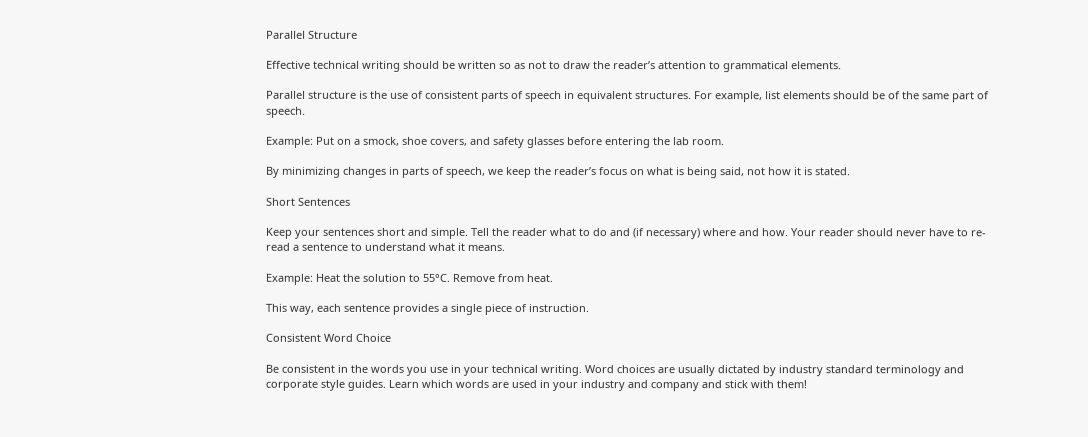Parallel Structure

Effective technical writing should be written so as not to draw the reader’s attention to grammatical elements.

Parallel structure is the use of consistent parts of speech in equivalent structures. For example, list elements should be of the same part of speech.

Example: Put on a smock, shoe covers, and safety glasses before entering the lab room.

By minimizing changes in parts of speech, we keep the reader’s focus on what is being said, not how it is stated.

Short Sentences

Keep your sentences short and simple. Tell the reader what to do and (if necessary) where and how. Your reader should never have to re-read a sentence to understand what it means.

Example: Heat the solution to 55°C. Remove from heat.

This way, each sentence provides a single piece of instruction.

Consistent Word Choice

Be consistent in the words you use in your technical writing. Word choices are usually dictated by industry standard terminology and corporate style guides. Learn which words are used in your industry and company and stick with them!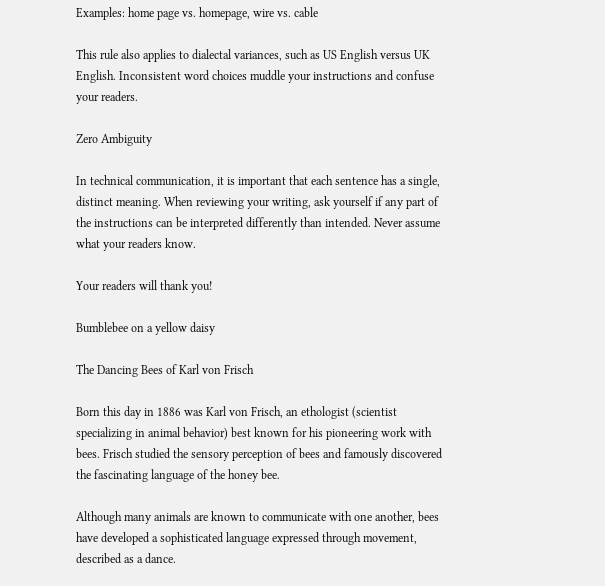Examples: home page vs. homepage, wire vs. cable

This rule also applies to dialectal variances, such as US English versus UK English. Inconsistent word choices muddle your instructions and confuse your readers.

Zero Ambiguity

In technical communication, it is important that each sentence has a single, distinct meaning. When reviewing your writing, ask yourself if any part of the instructions can be interpreted differently than intended. Never assume what your readers know.

Your readers will thank you!

Bumblebee on a yellow daisy

The Dancing Bees of Karl von Frisch

Born this day in 1886 was Karl von Frisch, an ethologist (scientist specializing in animal behavior) best known for his pioneering work with bees. Frisch studied the sensory perception of bees and famously discovered the fascinating language of the honey bee.

Although many animals are known to communicate with one another, bees have developed a sophisticated language expressed through movement, described as a dance.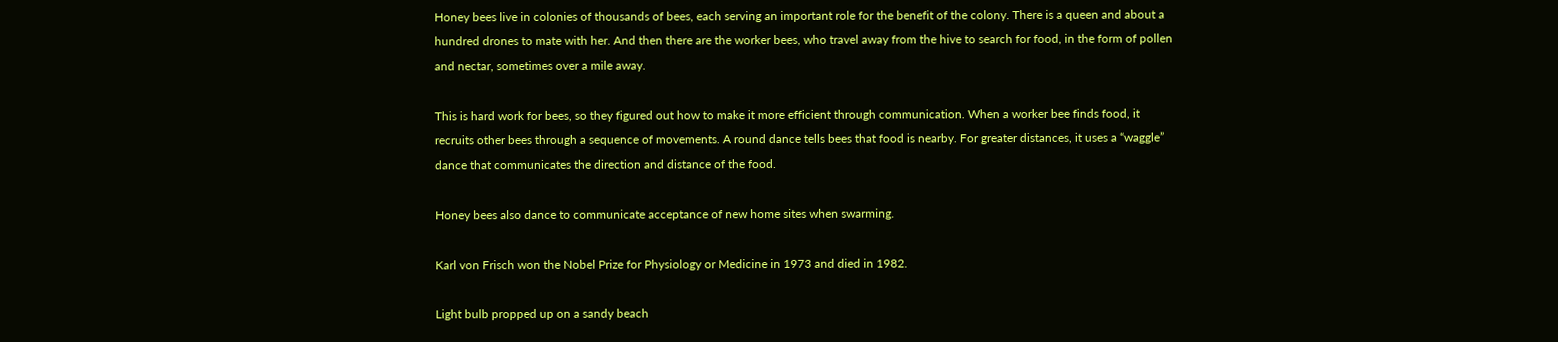Honey bees live in colonies of thousands of bees, each serving an important role for the benefit of the colony. There is a queen and about a hundred drones to mate with her. And then there are the worker bees, who travel away from the hive to search for food, in the form of pollen and nectar, sometimes over a mile away.

This is hard work for bees, so they figured out how to make it more efficient through communication. When a worker bee finds food, it recruits other bees through a sequence of movements. A round dance tells bees that food is nearby. For greater distances, it uses a “waggle” dance that communicates the direction and distance of the food.

Honey bees also dance to communicate acceptance of new home sites when swarming.

Karl von Frisch won the Nobel Prize for Physiology or Medicine in 1973 and died in 1982.

Light bulb propped up on a sandy beach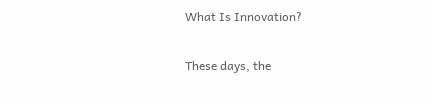What Is Innovation?

These days, the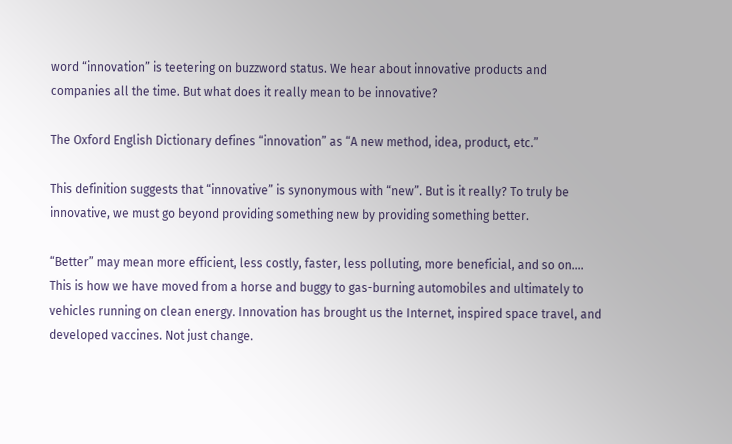word “innovation” is teetering on buzzword status. We hear about innovative products and companies all the time. But what does it really mean to be innovative?

The Oxford English Dictionary defines “innovation” as “A new method, idea, product, etc.”

This definition suggests that “innovative” is synonymous with “new”. But is it really? To truly be innovative, we must go beyond providing something new by providing something better.

“Better” may mean more efficient, less costly, faster, less polluting, more beneficial, and so on…. This is how we have moved from a horse and buggy to gas-burning automobiles and ultimately to vehicles running on clean energy. Innovation has brought us the Internet, inspired space travel, and developed vaccines. Not just change.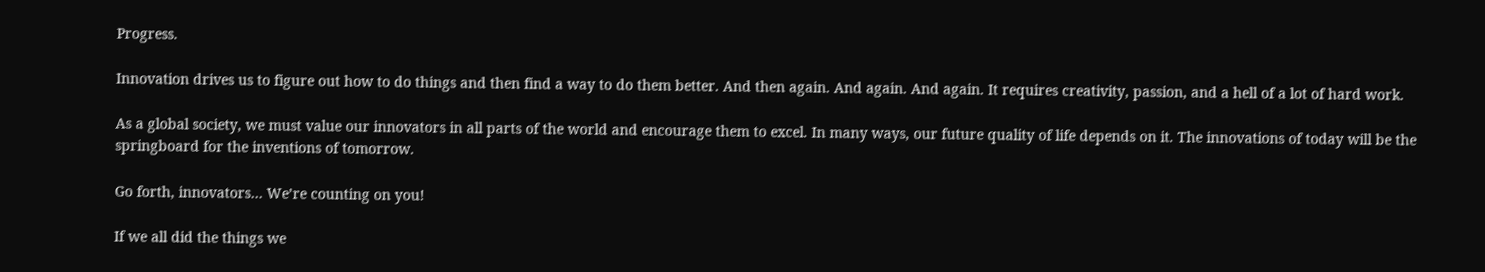Progress.

Innovation drives us to figure out how to do things and then find a way to do them better. And then again. And again. And again. It requires creativity, passion, and a hell of a lot of hard work.

As a global society, we must value our innovators in all parts of the world and encourage them to excel. In many ways, our future quality of life depends on it. The innovations of today will be the springboard for the inventions of tomorrow.

Go forth, innovators… We’re counting on you!

If we all did the things we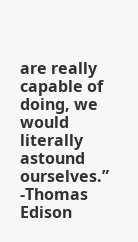are really capable of doing, we would literally astound ourselves.” -Thomas Edison